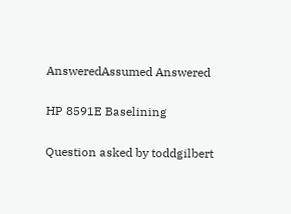AnsweredAssumed Answered

HP 8591E Baselining

Question asked by toddgilbert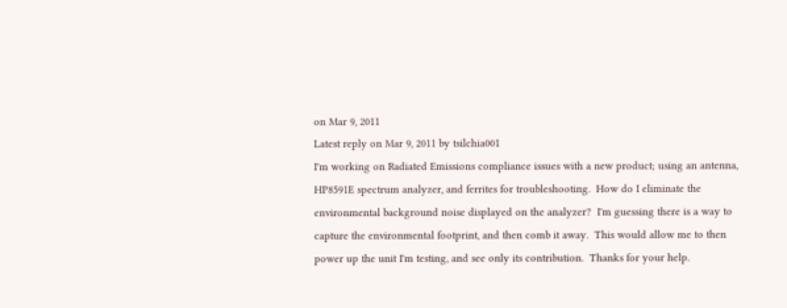on Mar 9, 2011
Latest reply on Mar 9, 2011 by tsilchia001
I'm working on Radiated Emissions compliance issues with a new product; using an antenna, HP8591E spectrum analyzer, and ferrites for troubleshooting.  How do I eliminate the environmental background noise displayed on the analyzer?  I'm guessing there is a way to capture the environmental footprint, and then comb it away.  This would allow me to then power up the unit I'm testing, and see only its contribution.  Thanks for your help.